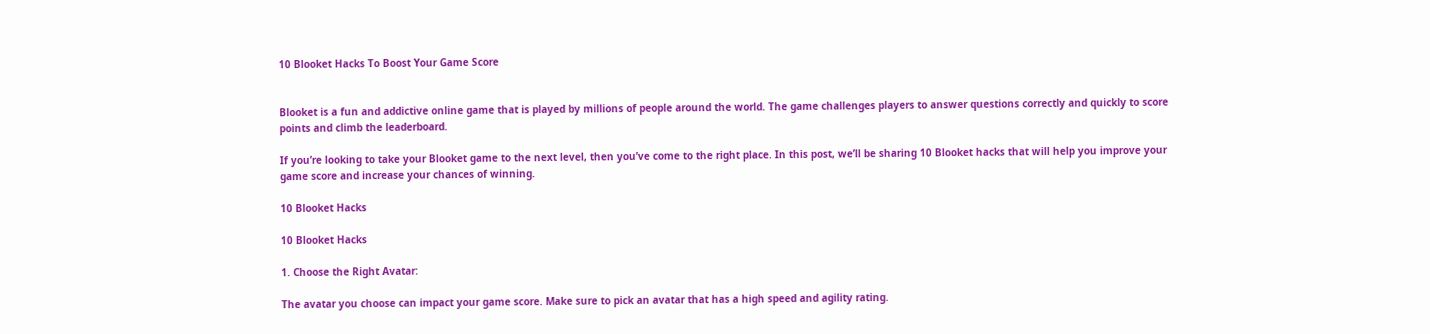10 Blooket Hacks To Boost Your Game Score


Blooket is a fun and addictive online game that is played by millions of people around the world. The game challenges players to answer questions correctly and quickly to score points and climb the leaderboard.

If you’re looking to take your Blooket game to the next level, then you’ve come to the right place. In this post, we’ll be sharing 10 Blooket hacks that will help you improve your game score and increase your chances of winning.

10 Blooket Hacks

10 Blooket Hacks

1. Choose the Right Avatar:

The avatar you choose can impact your game score. Make sure to pick an avatar that has a high speed and agility rating.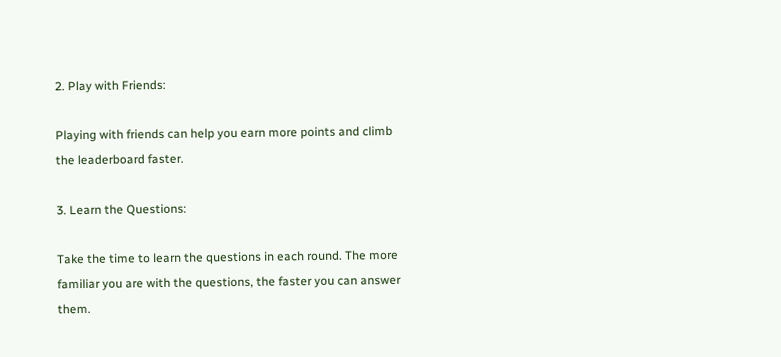2. Play with Friends:

Playing with friends can help you earn more points and climb the leaderboard faster.

3. Learn the Questions:

Take the time to learn the questions in each round. The more familiar you are with the questions, the faster you can answer them.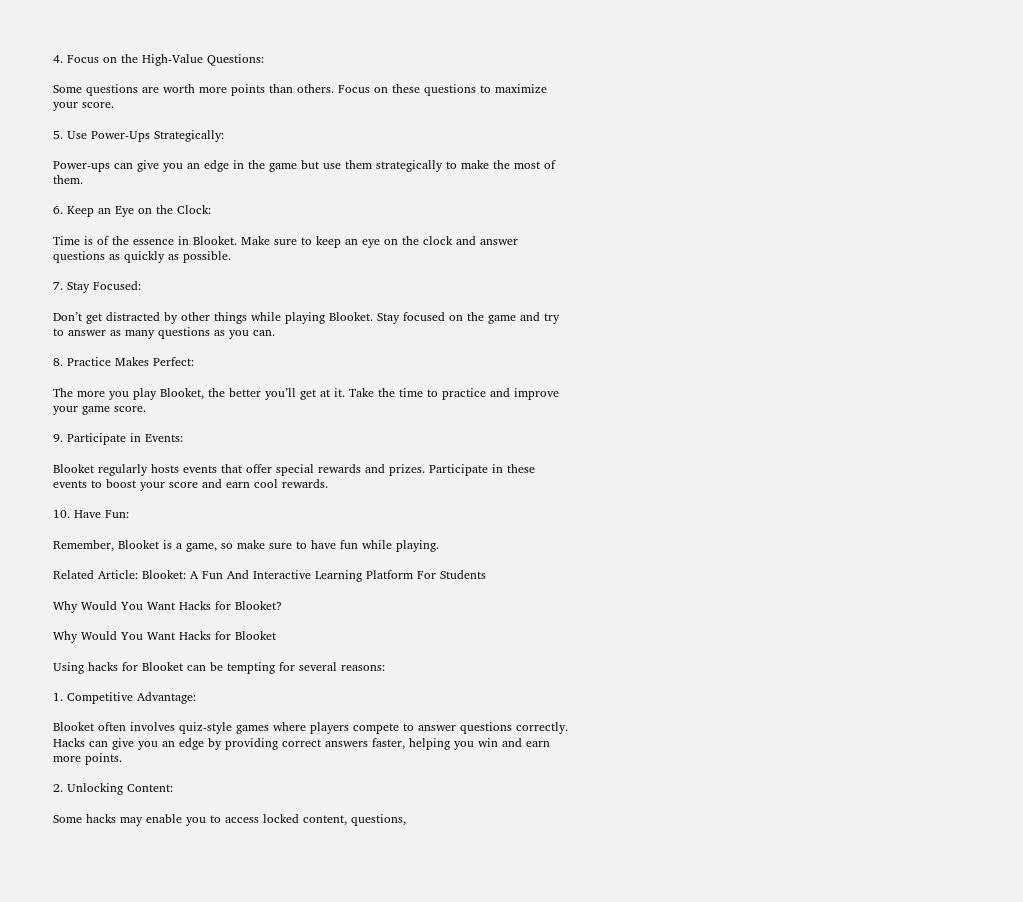4. Focus on the High-Value Questions:

Some questions are worth more points than others. Focus on these questions to maximize your score.

5. Use Power-Ups Strategically:

Power-ups can give you an edge in the game but use them strategically to make the most of them.

6. Keep an Eye on the Clock:

Time is of the essence in Blooket. Make sure to keep an eye on the clock and answer questions as quickly as possible.

7. Stay Focused:

Don’t get distracted by other things while playing Blooket. Stay focused on the game and try to answer as many questions as you can.

8. Practice Makes Perfect:

The more you play Blooket, the better you’ll get at it. Take the time to practice and improve your game score.

9. Participate in Events:

Blooket regularly hosts events that offer special rewards and prizes. Participate in these events to boost your score and earn cool rewards.

10. Have Fun:

Remember, Blooket is a game, so make sure to have fun while playing.

Related Article: Blooket: A Fun And Interactive Learning Platform For Students

Why Would You Want Hacks for Blooket?

Why Would You Want Hacks for Blooket

Using hacks for Blooket can be tempting for several reasons:

1. Competitive Advantage:

Blooket often involves quiz-style games where players compete to answer questions correctly. Hacks can give you an edge by providing correct answers faster, helping you win and earn more points.

2. Unlocking Content:

Some hacks may enable you to access locked content, questions,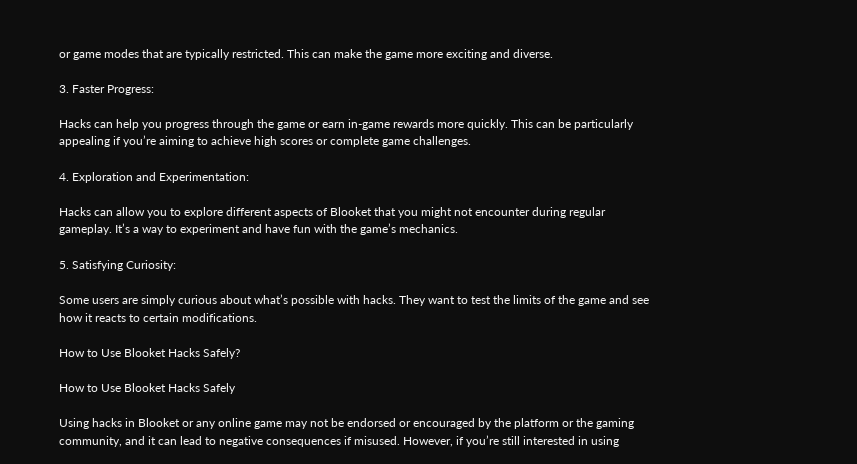or game modes that are typically restricted. This can make the game more exciting and diverse.

3. Faster Progress:

Hacks can help you progress through the game or earn in-game rewards more quickly. This can be particularly appealing if you’re aiming to achieve high scores or complete game challenges.

4. Exploration and Experimentation:

Hacks can allow you to explore different aspects of Blooket that you might not encounter during regular gameplay. It’s a way to experiment and have fun with the game’s mechanics.

5. Satisfying Curiosity:

Some users are simply curious about what’s possible with hacks. They want to test the limits of the game and see how it reacts to certain modifications.

How to Use Blooket Hacks Safely?

How to Use Blooket Hacks Safely

Using hacks in Blooket or any online game may not be endorsed or encouraged by the platform or the gaming community, and it can lead to negative consequences if misused. However, if you’re still interested in using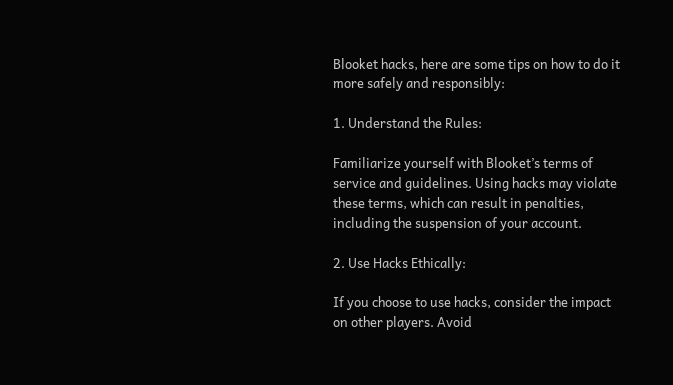Blooket hacks, here are some tips on how to do it more safely and responsibly:

1. Understand the Rules:

Familiarize yourself with Blooket’s terms of service and guidelines. Using hacks may violate these terms, which can result in penalties, including the suspension of your account.

2. Use Hacks Ethically:

If you choose to use hacks, consider the impact on other players. Avoid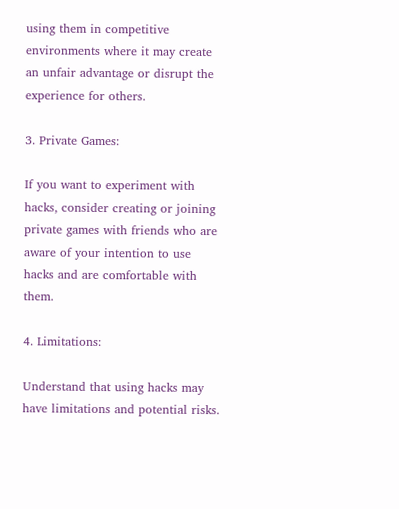using them in competitive environments where it may create an unfair advantage or disrupt the experience for others.

3. Private Games:

If you want to experiment with hacks, consider creating or joining private games with friends who are aware of your intention to use hacks and are comfortable with them.

4. Limitations:

Understand that using hacks may have limitations and potential risks.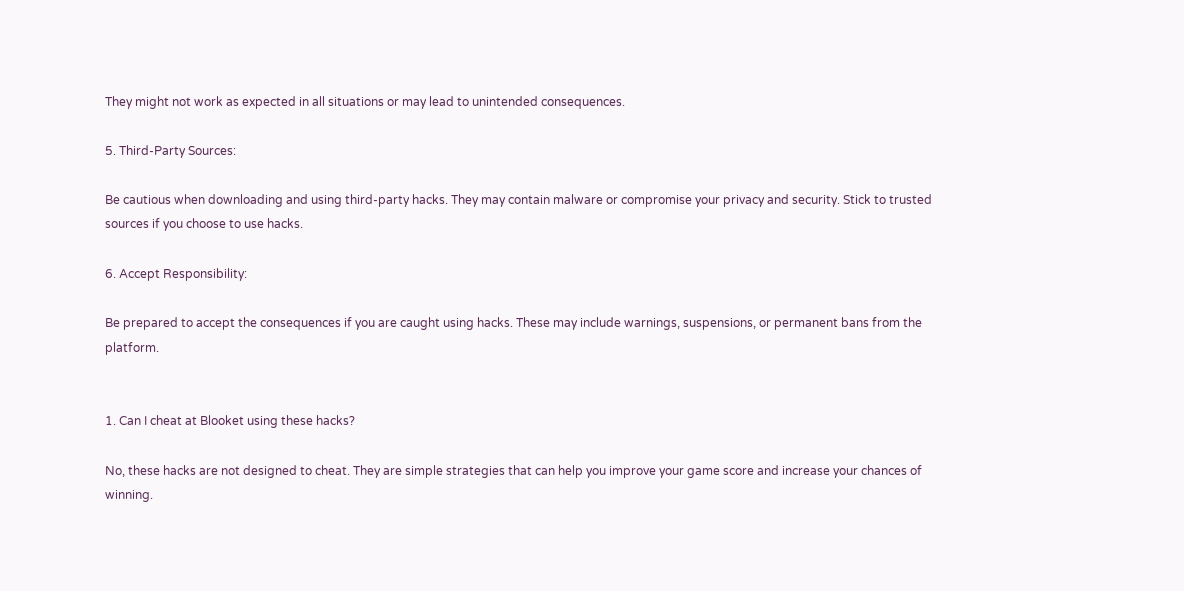They might not work as expected in all situations or may lead to unintended consequences.

5. Third-Party Sources:

Be cautious when downloading and using third-party hacks. They may contain malware or compromise your privacy and security. Stick to trusted sources if you choose to use hacks.

6. Accept Responsibility:

Be prepared to accept the consequences if you are caught using hacks. These may include warnings, suspensions, or permanent bans from the platform.


1. Can I cheat at Blooket using these hacks?

No, these hacks are not designed to cheat. They are simple strategies that can help you improve your game score and increase your chances of winning.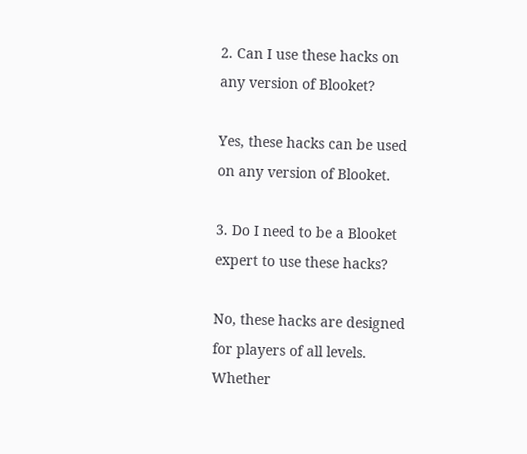2. Can I use these hacks on any version of Blooket?

Yes, these hacks can be used on any version of Blooket.

3. Do I need to be a Blooket expert to use these hacks?

No, these hacks are designed for players of all levels. Whether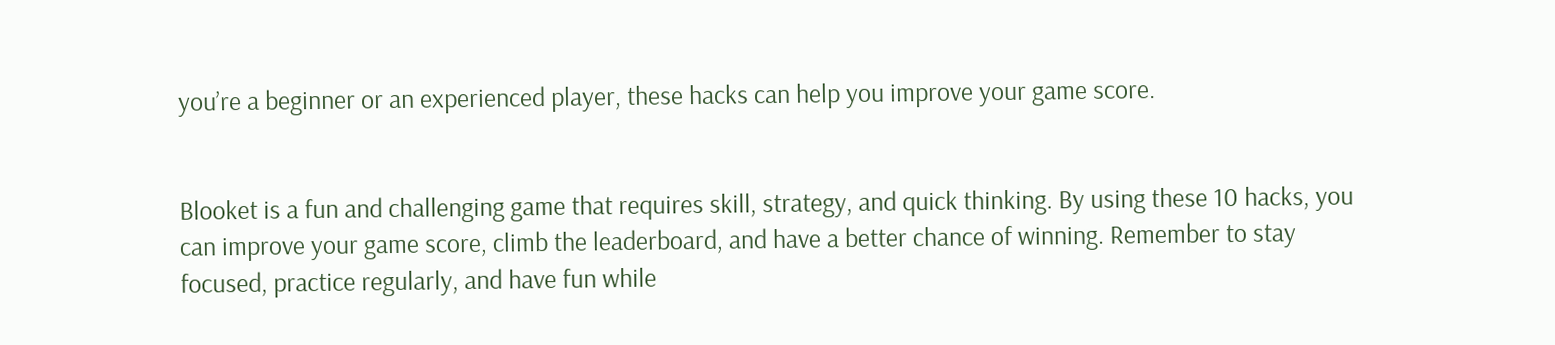you’re a beginner or an experienced player, these hacks can help you improve your game score.


Blooket is a fun and challenging game that requires skill, strategy, and quick thinking. By using these 10 hacks, you can improve your game score, climb the leaderboard, and have a better chance of winning. Remember to stay focused, practice regularly, and have fun while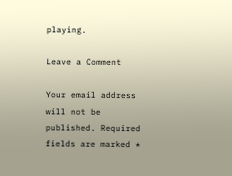playing.

Leave a Comment

Your email address will not be published. Required fields are marked *